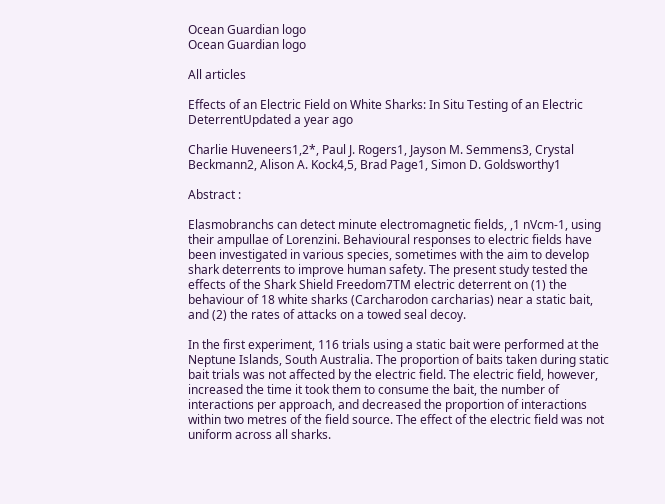Ocean Guardian logo
Ocean Guardian logo

All articles

Effects of an Electric Field on White Sharks: In Situ Testing of an Electric DeterrentUpdated a year ago

Charlie Huveneers1,2*, Paul J. Rogers1, Jayson M. Semmens3, Crystal Beckmann2, Alison A. Kock4,5, Brad Page1, Simon D. Goldsworthy1

Abstract :

Elasmobranchs can detect minute electromagnetic fields, ,1 nVcm-1, using their ampullae of Lorenzini. Behavioural responses to electric fields have been investigated in various species, sometimes with the aim to develop shark deterrents to improve human safety. The present study tested the effects of the Shark Shield Freedom7TM electric deterrent on (1) the behaviour of 18 white sharks (Carcharodon carcharias) near a static bait, and (2) the rates of attacks on a towed seal decoy.

In the first experiment, 116 trials using a static bait were performed at the Neptune Islands, South Australia. The proportion of baits taken during static bait trials was not affected by the electric field. The electric field, however, increased the time it took them to consume the bait, the number of interactions per approach, and decreased the proportion of interactions within two metres of the field source. The effect of the electric field was not uniform across all sharks.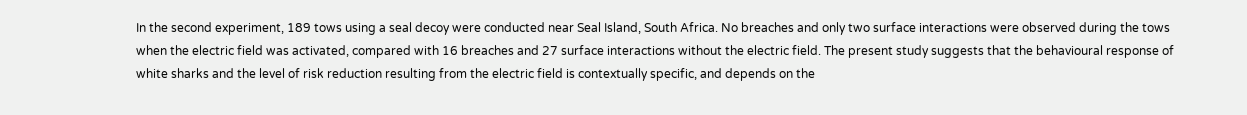In the second experiment, 189 tows using a seal decoy were conducted near Seal Island, South Africa. No breaches and only two surface interactions were observed during the tows when the electric field was activated, compared with 16 breaches and 27 surface interactions without the electric field. The present study suggests that the behavioural response of white sharks and the level of risk reduction resulting from the electric field is contextually specific, and depends on the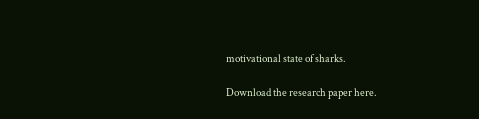motivational state of sharks.

Download the research paper here.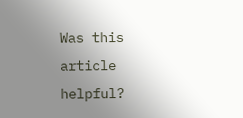Was this article helpful?